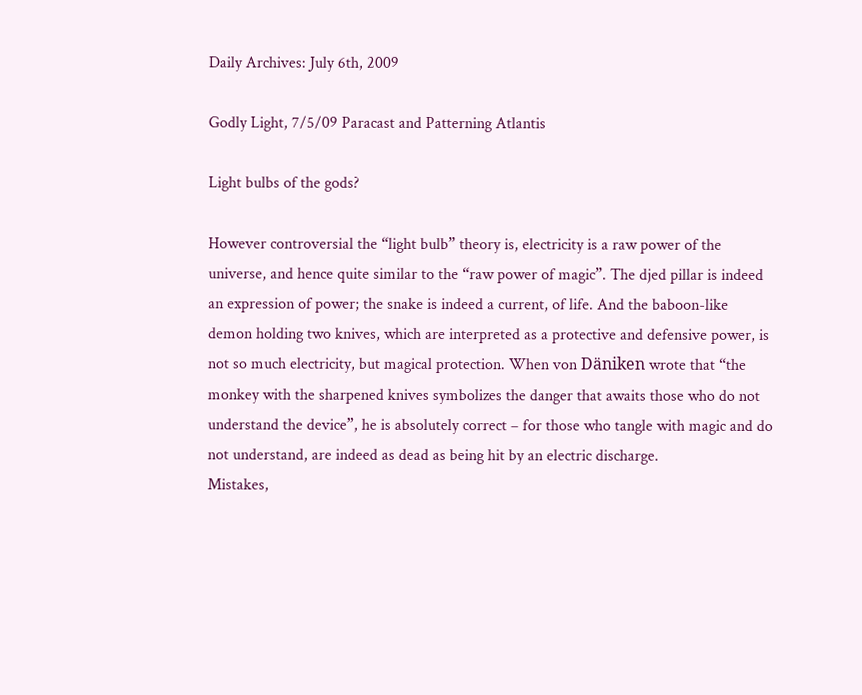Daily Archives: July 6th, 2009

Godly Light, 7/5/09 Paracast and Patterning Atlantis

Light bulbs of the gods?

However controversial the “light bulb” theory is, electricity is a raw power of the universe, and hence quite similar to the “raw power of magic”. The djed pillar is indeed an expression of power; the snake is indeed a current, of life. And the baboon-like demon holding two knives, which are interpreted as a protective and defensive power, is not so much electricity, but magical protection. When von Däniken wrote that “the monkey with the sharpened knives symbolizes the danger that awaits those who do not understand the device”, he is absolutely correct – for those who tangle with magic and do not understand, are indeed as dead as being hit by an electric discharge.
Mistakes,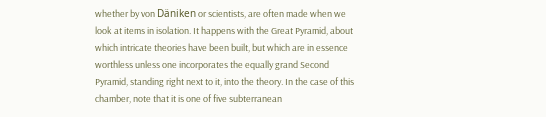whether by von Däniken or scientists, are often made when we look at items in isolation. It happens with the Great Pyramid, about which intricate theories have been built, but which are in essence worthless unless one incorporates the equally grand Second Pyramid, standing right next to it, into the theory. In the case of this chamber, note that it is one of five subterranean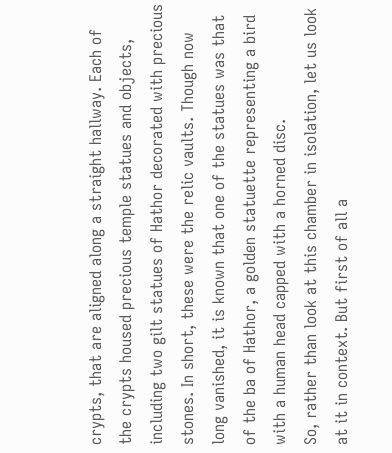crypts, that are aligned along a straight hallway. Each of the crypts housed precious temple statues and objects, including two gilt statues of Hathor decorated with precious stones. In short, these were the relic vaults. Though now long vanished, it is known that one of the statues was that of the ba of Hathor, a golden statuette representing a bird with a human head capped with a horned disc.
So, rather than look at this chamber in isolation, let us look at it in context. But first of all a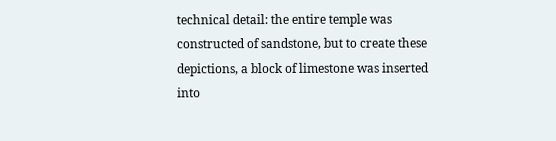technical detail: the entire temple was constructed of sandstone, but to create these depictions, a block of limestone was inserted into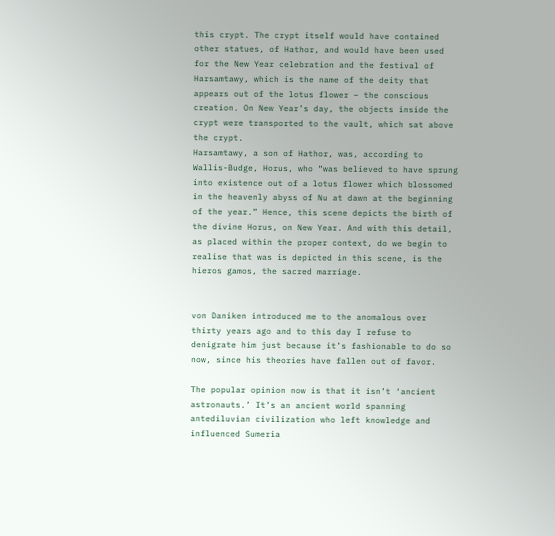this crypt. The crypt itself would have contained other statues, of Hathor, and would have been used for the New Year celebration and the festival of Harsamtawy, which is the name of the deity that appears out of the lotus flower – the conscious creation. On New Year’s day, the objects inside the crypt were transported to the vault, which sat above the crypt.
Harsamtawy, a son of Hathor, was, according to Wallis-Budge, Horus, who “was believed to have sprung into existence out of a lotus flower which blossomed in the heavenly abyss of Nu at dawn at the beginning of the year.” Hence, this scene depicts the birth of the divine Horus, on New Year. And with this detail, as placed within the proper context, do we begin to realise that was is depicted in this scene, is the hieros gamos, the sacred marriage.


von Daniken introduced me to the anomalous over thirty years ago and to this day I refuse to denigrate him just because it’s fashionable to do so now, since his theories have fallen out of favor.

The popular opinion now is that it isn’t ‘ancient astronauts.’ It’s an ancient world spanning antediluvian civilization who left knowledge and influenced Sumeria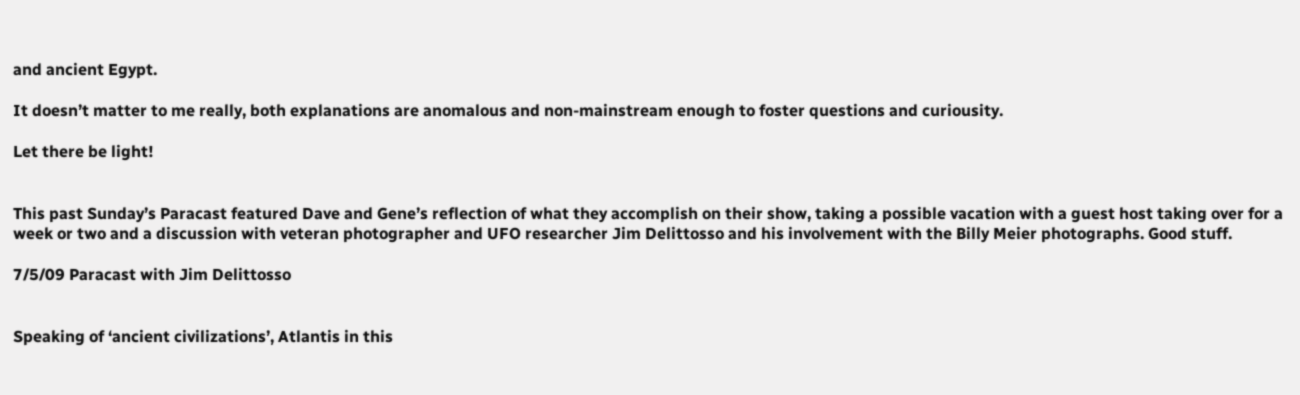and ancient Egypt.

It doesn’t matter to me really, both explanations are anomalous and non-mainstream enough to foster questions and curiousity.

Let there be light!


This past Sunday’s Paracast featured Dave and Gene’s reflection of what they accomplish on their show, taking a possible vacation with a guest host taking over for a week or two and a discussion with veteran photographer and UFO researcher Jim Delittosso and his involvement with the Billy Meier photographs. Good stuff.

7/5/09 Paracast with Jim Delittosso


Speaking of ‘ancient civilizations’, Atlantis in this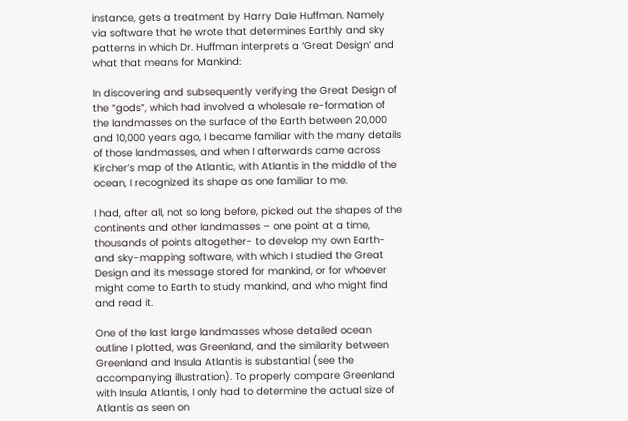instance, gets a treatment by Harry Dale Huffman. Namely via software that he wrote that determines Earthly and sky patterns in which Dr. Huffman interprets a ‘Great Design’ and what that means for Mankind:

In discovering and subsequently verifying the Great Design of the “gods”, which had involved a wholesale re-formation of the landmasses on the surface of the Earth between 20,000 and 10,000 years ago, I became familiar with the many details of those landmasses, and when I afterwards came across Kircher’s map of the Atlantic, with Atlantis in the middle of the ocean, I recognized its shape as one familiar to me.

I had, after all, not so long before, picked out the shapes of the continents and other landmasses – one point at a time, thousands of points altogether- to develop my own Earth- and sky-mapping software, with which I studied the Great Design and its message stored for mankind, or for whoever might come to Earth to study mankind, and who might find and read it.

One of the last large landmasses whose detailed ocean outline I plotted, was Greenland, and the similarity between Greenland and Insula Atlantis is substantial (see the accompanying illustration). To properly compare Greenland with Insula Atlantis, I only had to determine the actual size of Atlantis as seen on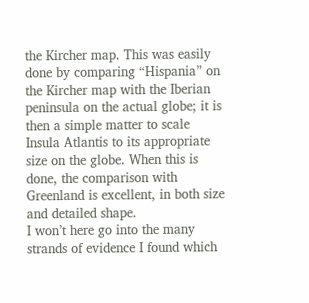the Kircher map. This was easily done by comparing “Hispania” on the Kircher map with the Iberian peninsula on the actual globe; it is then a simple matter to scale Insula Atlantis to its appropriate size on the globe. When this is done, the comparison with Greenland is excellent, in both size and detailed shape.
I won’t here go into the many strands of evidence I found which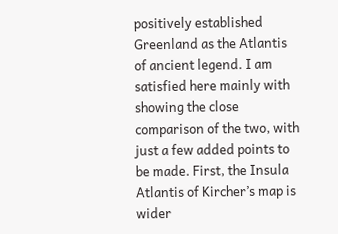positively established Greenland as the Atlantis of ancient legend. I am satisfied here mainly with showing the close comparison of the two, with just a few added points to be made. First, the Insula Atlantis of Kircher’s map is wider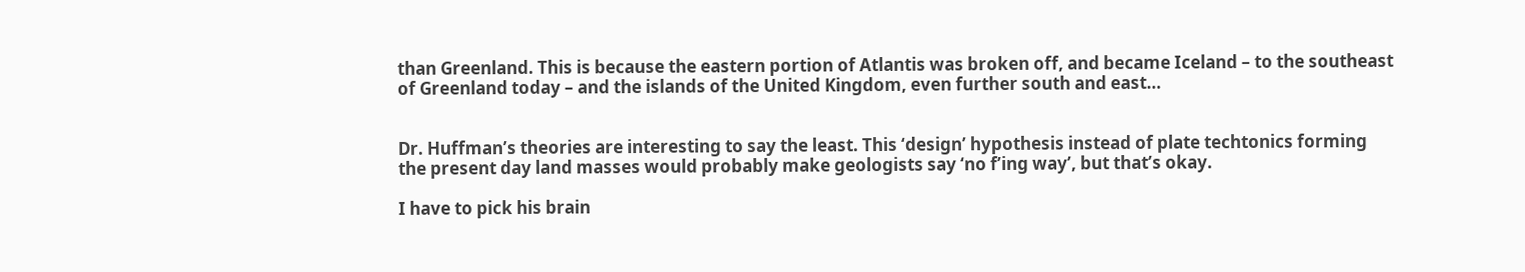than Greenland. This is because the eastern portion of Atlantis was broken off, and became Iceland – to the southeast of Greenland today – and the islands of the United Kingdom, even further south and east…


Dr. Huffman’s theories are interesting to say the least. This ‘design’ hypothesis instead of plate techtonics forming the present day land masses would probably make geologists say ‘no f’ing way’, but that’s okay.

I have to pick his brain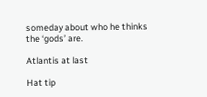someday about who he thinks the ‘gods’ are.

Atlantis at last

Hat tip